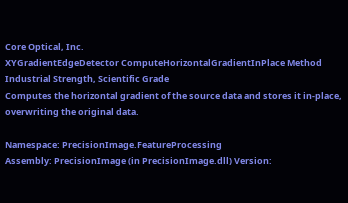Core Optical, Inc.
XYGradientEdgeDetector ComputeHorizontalGradientInPlace Method Industrial Strength, Scientific Grade
Computes the horizontal gradient of the source data and stores it in-place, overwriting the original data.

Namespace: PrecisionImage.FeatureProcessing
Assembly: PrecisionImage (in PrecisionImage.dll) Version: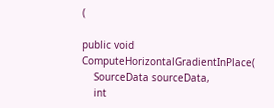(

public void ComputeHorizontalGradientInPlace(
    SourceData sourceData,
    int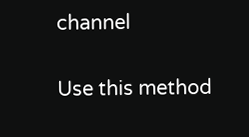channel


Use this method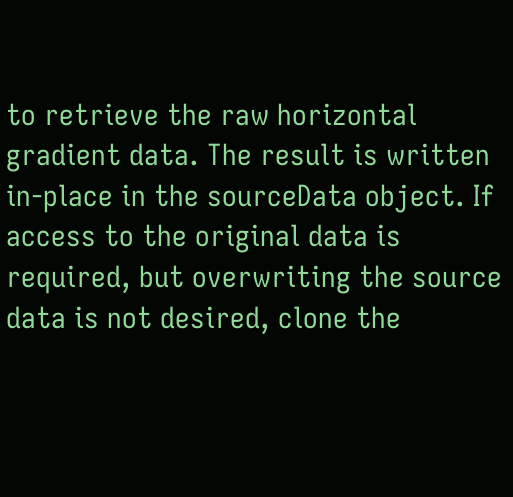to retrieve the raw horizontal gradient data. The result is written in-place in the sourceData object. If access to the original data is required, but overwriting the source data is not desired, clone the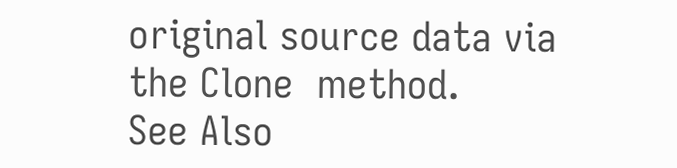original source data via the Clone  method.
See Also